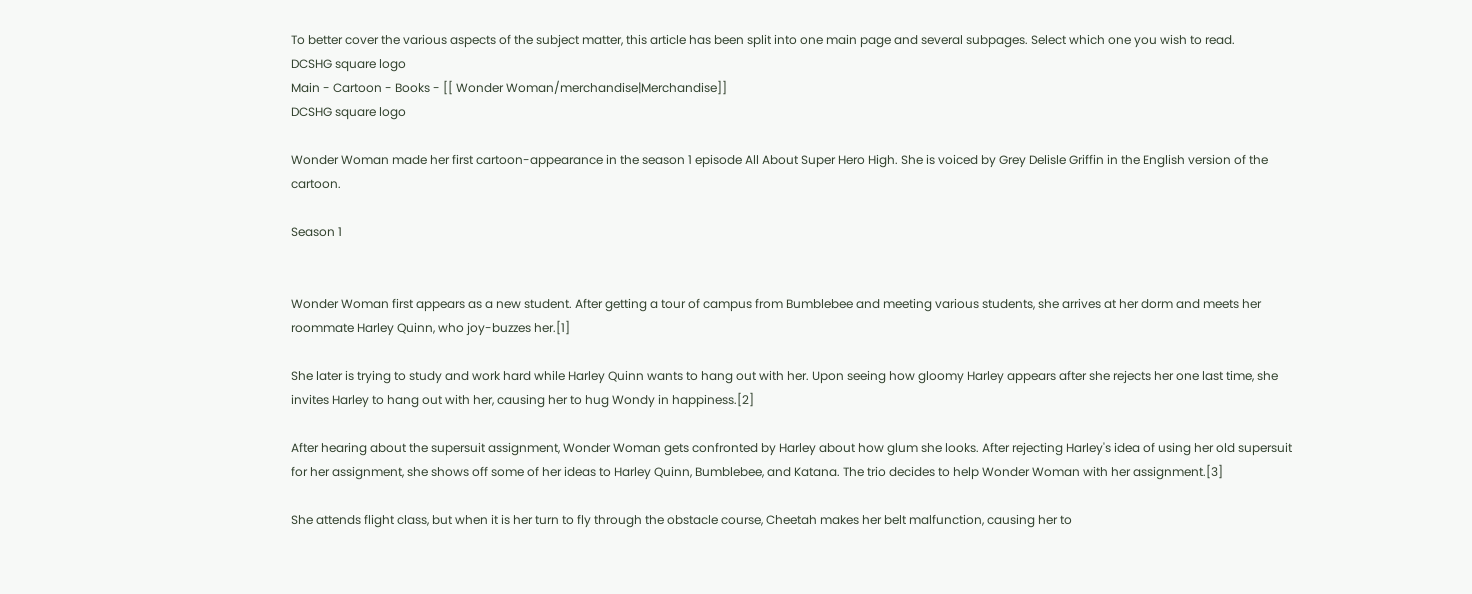To better cover the various aspects of the subject matter, this article has been split into one main page and several subpages. Select which one you wish to read.
DCSHG square logo
Main - Cartoon - Books - [[ Wonder Woman/merchandise|Merchandise]]
DCSHG square logo

Wonder Woman made her first cartoon-appearance in the season 1 episode All About Super Hero High. She is voiced by Grey Delisle Griffin in the English version of the cartoon.

Season 1


Wonder Woman first appears as a new student. After getting a tour of campus from Bumblebee and meeting various students, she arrives at her dorm and meets her roommate Harley Quinn, who joy-buzzes her.[1]

She later is trying to study and work hard while Harley Quinn wants to hang out with her. Upon seeing how gloomy Harley appears after she rejects her one last time, she invites Harley to hang out with her, causing her to hug Wondy in happiness.[2]

After hearing about the supersuit assignment, Wonder Woman gets confronted by Harley about how glum she looks. After rejecting Harley's idea of using her old supersuit for her assignment, she shows off some of her ideas to Harley Quinn, Bumblebee, and Katana. The trio decides to help Wonder Woman with her assignment.[3]

She attends flight class, but when it is her turn to fly through the obstacle course, Cheetah makes her belt malfunction, causing her to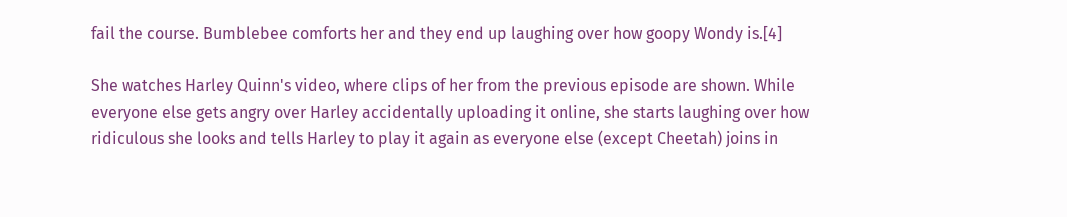fail the course. Bumblebee comforts her and they end up laughing over how goopy Wondy is.[4]

She watches Harley Quinn's video, where clips of her from the previous episode are shown. While everyone else gets angry over Harley accidentally uploading it online, she starts laughing over how ridiculous she looks and tells Harley to play it again as everyone else (except Cheetah) joins in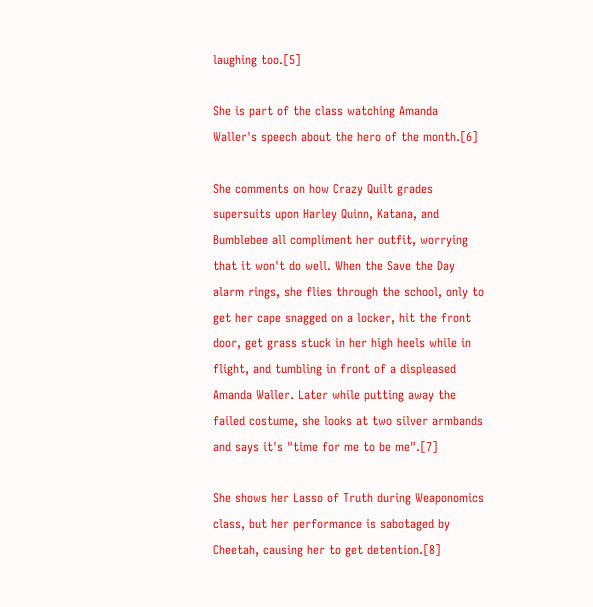laughing too.[5]

She is part of the class watching Amanda Waller's speech about the hero of the month.[6]

She comments on how Crazy Quilt grades supersuits upon Harley Quinn, Katana, and Bumblebee all compliment her outfit, worrying that it won't do well. When the Save the Day alarm rings, she flies through the school, only to get her cape snagged on a locker, hit the front door, get grass stuck in her high heels while in flight, and tumbling in front of a displeased Amanda Waller. Later while putting away the failed costume, she looks at two silver armbands and says it's "time for me to be me".[7]

She shows her Lasso of Truth during Weaponomics class, but her performance is sabotaged by Cheetah, causing her to get detention.[8]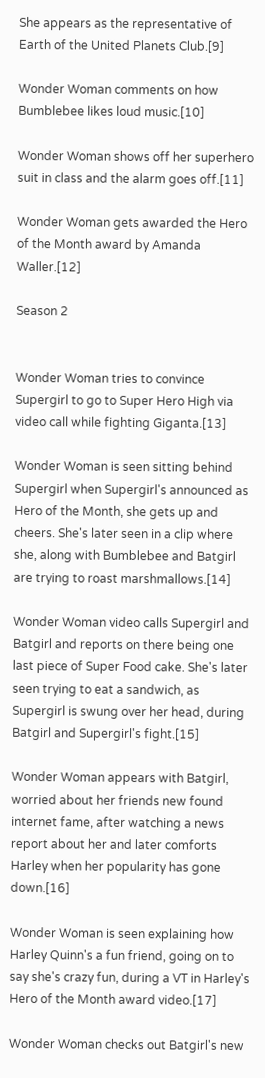She appears as the representative of Earth of the United Planets Club.[9]

Wonder Woman comments on how Bumblebee likes loud music.[10]

Wonder Woman shows off her superhero suit in class and the alarm goes off.[11]

Wonder Woman gets awarded the Hero of the Month award by Amanda Waller.[12]

Season 2


Wonder Woman tries to convince Supergirl to go to Super Hero High via video call while fighting Giganta.[13]

Wonder Woman is seen sitting behind Supergirl when Supergirl's announced as Hero of the Month, she gets up and cheers. She's later seen in a clip where she, along with Bumblebee and Batgirl are trying to roast marshmallows.[14]

Wonder Woman video calls Supergirl and Batgirl and reports on there being one last piece of Super Food cake. She's later seen trying to eat a sandwich, as Supergirl is swung over her head, during Batgirl and Supergirl's fight.[15]

Wonder Woman appears with Batgirl, worried about her friends new found internet fame, after watching a news report about her and later comforts Harley when her popularity has gone down.[16]

Wonder Woman is seen explaining how Harley Quinn's a fun friend, going on to say she's crazy fun, during a VT in Harley's Hero of the Month award video.[17]

Wonder Woman checks out Batgirl's new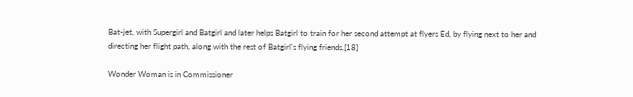Bat-jet, with Supergirl and Batgirl and later helps Batgirl to train for her second attempt at flyers Ed, by flying next to her and directing her flight path, along with the rest of Batgirl's flying friends.[18]

Wonder Woman is in Commissioner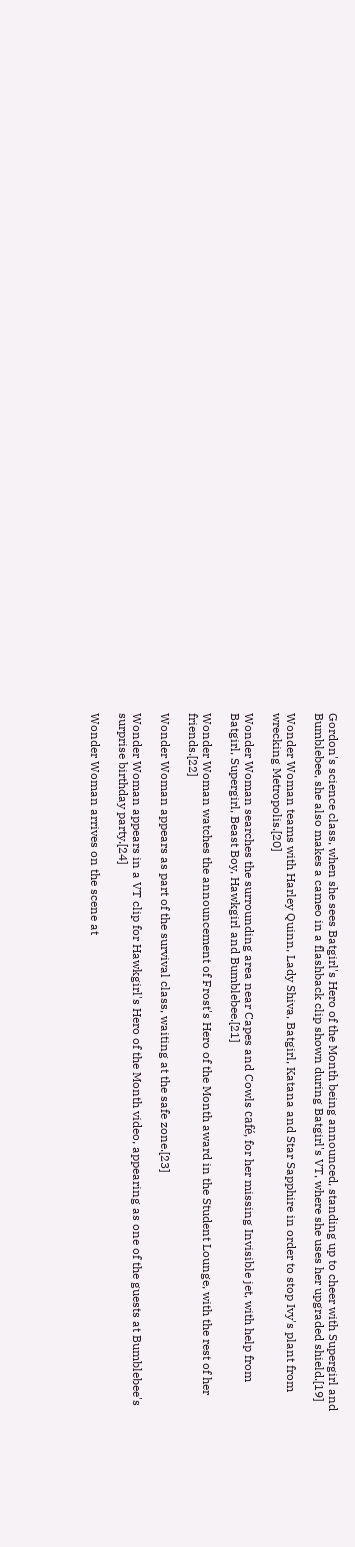Gordon's science class, when she sees Batgirl's Hero of the Month being announced, standing up to cheer with Supergirl and Bumblebee, she also makes a cameo in a flashback clip shown during Batgirl's VT, where she uses her upgraded shield.[19]

Wonder Woman teams with Harley Quinn, Lady Shiva, Batgirl, Katana and Star Sapphire in order to stop Ivy's plant from wrecking Metropolis.[20]

Wonder Woman searches the surrounding area near Capes and Cowls café, for her missing Invisible jet, with help from Batgirl, Supergirl, Beast Boy, Hawkgirl and Bumblebee.[21]

Wonder Woman watches the announcement of Frost's Hero of the Month award in the Student Lounge, with the rest of her friends.[22]

Wonder Woman appears as part of the survival class, waiting at the safe zone.[23]

Wonder Woman appears in a VT clip for Hawkgirl's Hero of the Month video, appearing as one of the guests at Bumblebee's surprise birthday party.[24]

Wonder Woman arrives on the scene at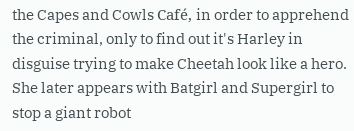the Capes and Cowls Café, in order to apprehend the criminal, only to find out it's Harley in disguise trying to make Cheetah look like a hero. She later appears with Batgirl and Supergirl to stop a giant robot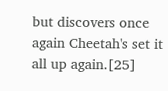but discovers once again Cheetah's set it all up again.[25]